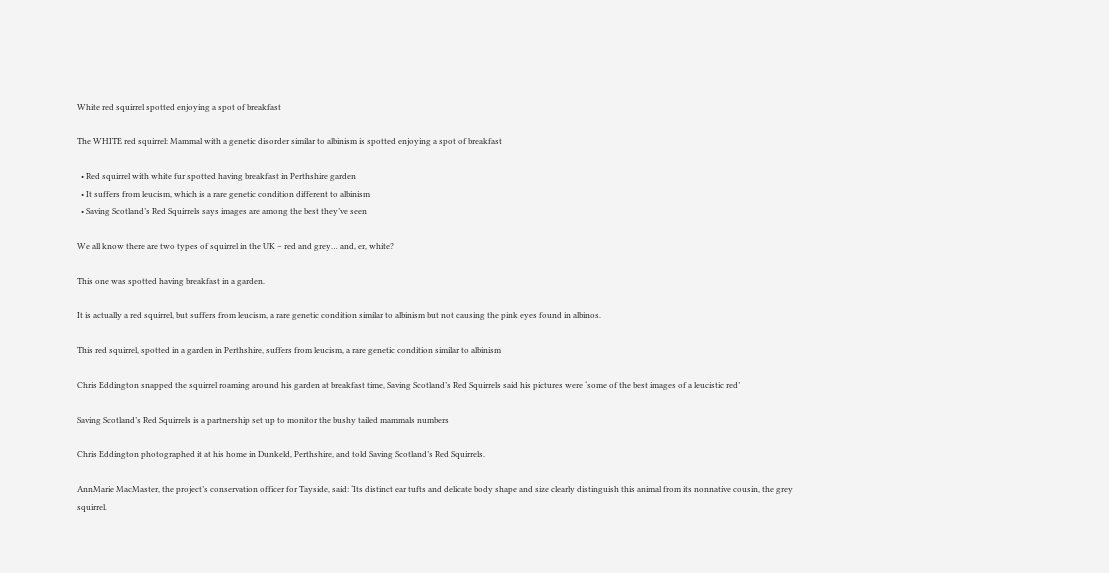White red squirrel spotted enjoying a spot of breakfast

The WHITE red squirrel: Mammal with a genetic disorder similar to albinism is spotted enjoying a spot of breakfast

  • Red squirrel with white fur spotted having breakfast in Perthshire garden
  • It suffers from leucism, which is a rare genetic condition different to albinism
  • Saving Scotland’s Red Squirrels says images are among the best they’ve seen

We all know there are two types of squirrel in the UK – red and grey… and, er, white?

This one was spotted having breakfast in a garden.

It is actually a red squirrel, but suffers from leucism, a rare genetic condition similar to albinism but not causing the pink eyes found in albinos.

This red squirrel, spotted in a garden in Perthshire, suffers from leucism, a rare genetic condition similar to albinism

Chris Eddington snapped the squirrel roaming around his garden at breakfast time, Saving Scotland’s Red Squirrels said his pictures were ‘some of the best images of a leucistic red’

Saving Scotland’s Red Squirrels is a partnership set up to monitor the bushy tailed mammals numbers

Chris Eddington photographed it at his home in Dunkeld, Perthshire, and told Saving Scotland’s Red Squirrels.

AnnMarie MacMaster, the project’s conservation officer for Tayside, said: ‘Its distinct ear tufts and delicate body shape and size clearly distinguish this animal from its nonnative cousin, the grey squirrel.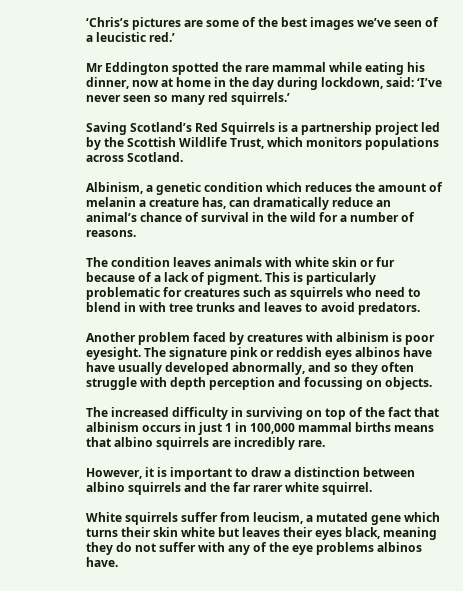‘Chris’s pictures are some of the best images we’ve seen of a leucistic red.’

Mr Eddington spotted the rare mammal while eating his dinner, now at home in the day during lockdown, said: ‘I’ve never seen so many red squirrels.’

Saving Scotland’s Red Squirrels is a partnership project led by the Scottish Wildlife Trust, which monitors populations across Scotland.

Albinism, a genetic condition which reduces the amount of melanin a creature has, can dramatically reduce an animal’s chance of survival in the wild for a number of reasons.

The condition leaves animals with white skin or fur because of a lack of pigment. This is particularly problematic for creatures such as squirrels who need to blend in with tree trunks and leaves to avoid predators.

Another problem faced by creatures with albinism is poor eyesight. The signature pink or reddish eyes albinos have have usually developed abnormally, and so they often struggle with depth perception and focussing on objects.

The increased difficulty in surviving on top of the fact that albinism occurs in just 1 in 100,000 mammal births means that albino squirrels are incredibly rare.

However, it is important to draw a distinction between albino squirrels and the far rarer white squirrel.

White squirrels suffer from leucism, a mutated gene which turns their skin white but leaves their eyes black, meaning they do not suffer with any of the eye problems albinos have.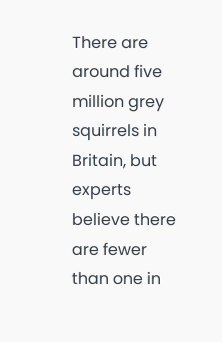There are around five million grey squirrels in Britain, but experts believe there are fewer than one in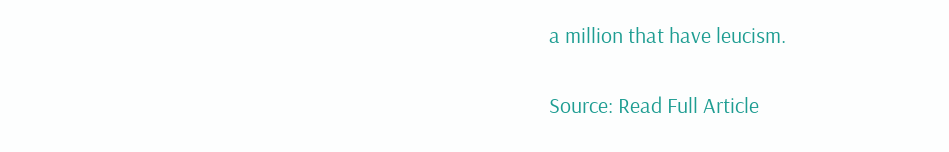a million that have leucism.

Source: Read Full Article